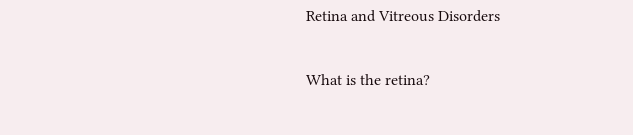Retina and Vitreous Disorders

What is the retina?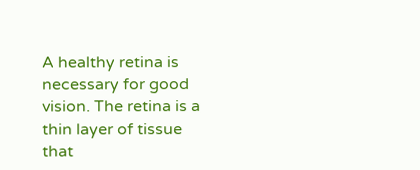A healthy retina is necessary for good vision. The retina is a thin layer of tissue that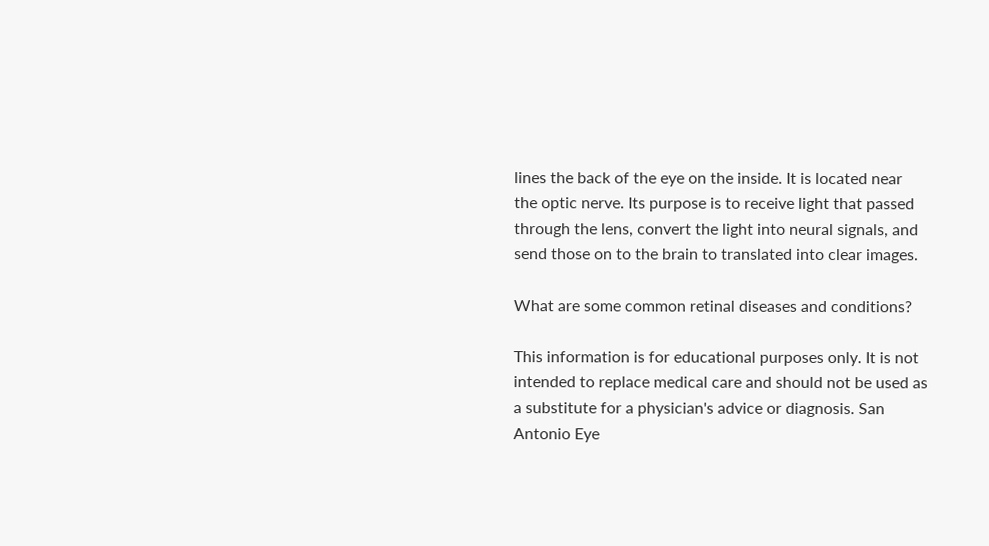lines the back of the eye on the inside. It is located near the optic nerve. Its purpose is to receive light that passed through the lens, convert the light into neural signals, and send those on to the brain to translated into clear images.

What are some common retinal diseases and conditions?

This information is for educational purposes only. It is not intended to replace medical care and should not be used as a substitute for a physician's advice or diagnosis. San Antonio Eye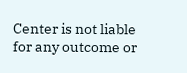Center is not liable for any outcome or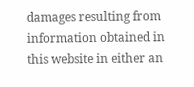damages resulting from information obtained in this website in either an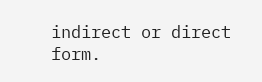indirect or direct form.